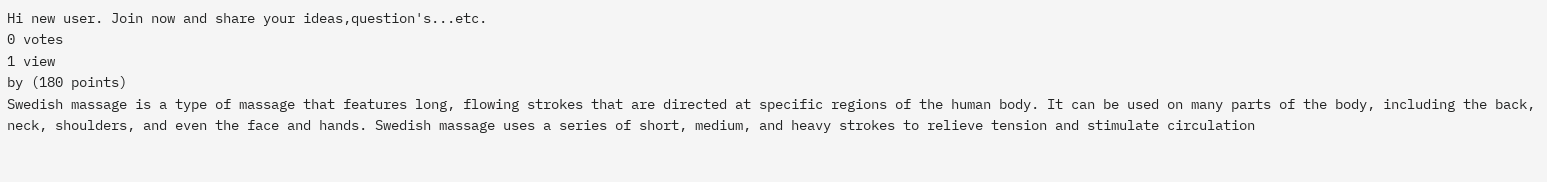Hi new user. Join now and share your ideas,question's...etc.
0 votes
1 view
by (180 points)
Swedish massage is a type of massage that features long, flowing strokes that are directed at specific regions of the human body. It can be used on many parts of the body, including the back, neck, shoulders, and even the face and hands. Swedish massage uses a series of short, medium, and heavy strokes to relieve tension and stimulate circulation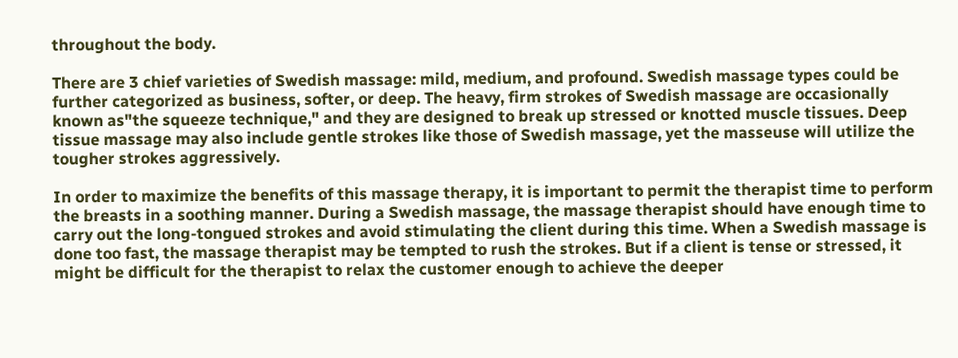throughout the body.

There are 3 chief varieties of Swedish massage: mild, medium, and profound. Swedish massage types could be further categorized as business, softer, or deep. The heavy, firm strokes of Swedish massage are occasionally known as"the squeeze technique," and they are designed to break up stressed or knotted muscle tissues. Deep tissue massage may also include gentle strokes like those of Swedish massage, yet the masseuse will utilize the tougher strokes aggressively.

In order to maximize the benefits of this massage therapy, it is important to permit the therapist time to perform the breasts in a soothing manner. During a Swedish massage, the massage therapist should have enough time to carry out the long-tongued strokes and avoid stimulating the client during this time. When a Swedish massage is done too fast, the massage therapist may be tempted to rush the strokes. But if a client is tense or stressed, it might be difficult for the therapist to relax the customer enough to achieve the deeper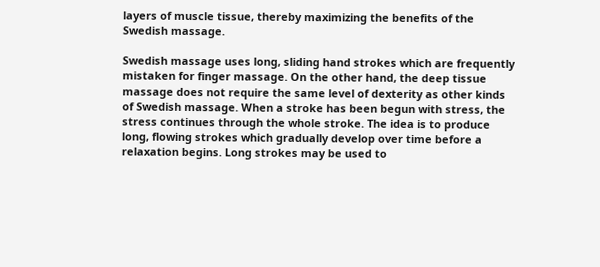layers of muscle tissue, thereby maximizing the benefits of the Swedish massage.

Swedish massage uses long, sliding hand strokes which are frequently mistaken for finger massage. On the other hand, the deep tissue massage does not require the same level of dexterity as other kinds of Swedish massage. When a stroke has been begun with stress, the stress continues through the whole stroke. The idea is to produce long, flowing strokes which gradually develop over time before a relaxation begins. Long strokes may be used to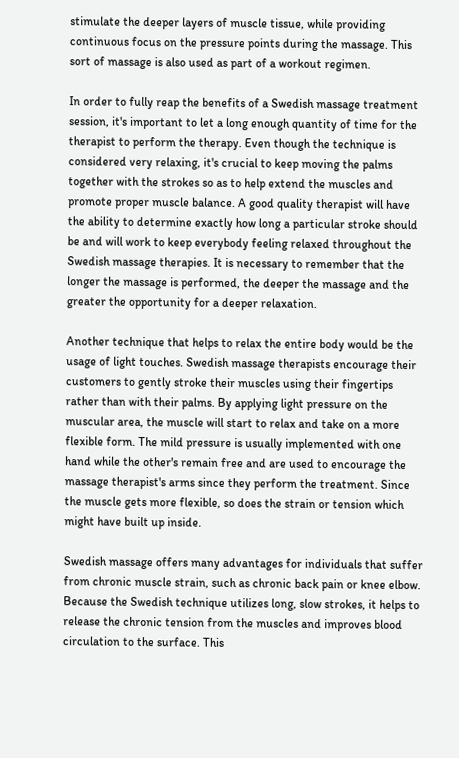stimulate the deeper layers of muscle tissue, while providing continuous focus on the pressure points during the massage. This sort of massage is also used as part of a workout regimen.

In order to fully reap the benefits of a Swedish massage treatment session, it's important to let a long enough quantity of time for the therapist to perform the therapy. Even though the technique is considered very relaxing, it's crucial to keep moving the palms together with the strokes so as to help extend the muscles and promote proper muscle balance. A good quality therapist will have the ability to determine exactly how long a particular stroke should be and will work to keep everybody feeling relaxed throughout the Swedish massage therapies. It is necessary to remember that the longer the massage is performed, the deeper the massage and the greater the opportunity for a deeper relaxation.

Another technique that helps to relax the entire body would be the usage of light touches. Swedish massage therapists encourage their customers to gently stroke their muscles using their fingertips rather than with their palms. By applying light pressure on the muscular area, the muscle will start to relax and take on a more flexible form. The mild pressure is usually implemented with one hand while the other's remain free and are used to encourage the massage therapist's arms since they perform the treatment. Since the muscle gets more flexible, so does the strain or tension which might have built up inside.

Swedish massage offers many advantages for individuals that suffer from chronic muscle strain, such as chronic back pain or knee elbow. Because the Swedish technique utilizes long, slow strokes, it helps to release the chronic tension from the muscles and improves blood circulation to the surface. This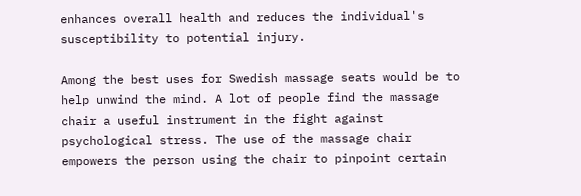enhances overall health and reduces the individual's susceptibility to potential injury.

Among the best uses for Swedish massage seats would be to help unwind the mind. A lot of people find the massage chair a useful instrument in the fight against psychological stress. The use of the massage chair empowers the person using the chair to pinpoint certain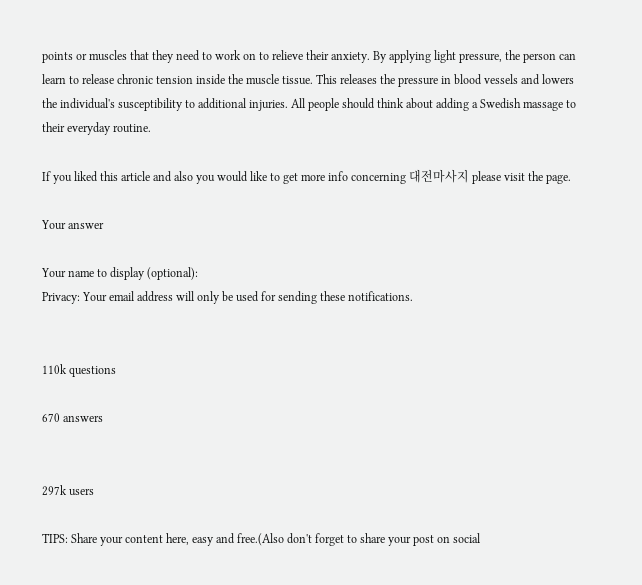points or muscles that they need to work on to relieve their anxiety. By applying light pressure, the person can learn to release chronic tension inside the muscle tissue. This releases the pressure in blood vessels and lowers the individual's susceptibility to additional injuries. All people should think about adding a Swedish massage to their everyday routine.

If you liked this article and also you would like to get more info concerning 대전마사지 please visit the page.

Your answer

Your name to display (optional):
Privacy: Your email address will only be used for sending these notifications.


110k questions

670 answers


297k users

TIPS: Share your content here, easy and free.(Also don't forget to share your post on social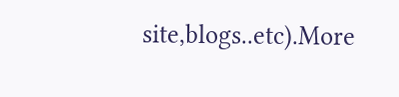site,blogs..etc).More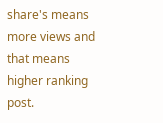share's means more views and that means higher ranking post.